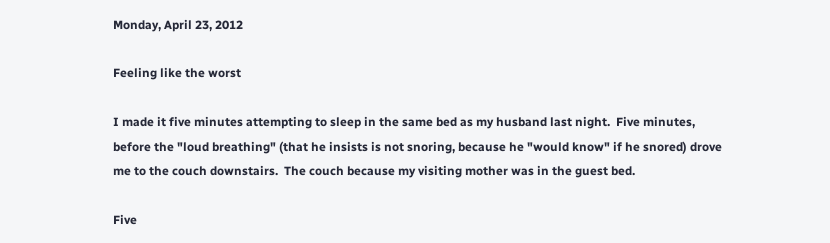Monday, April 23, 2012

Feeling like the worst

I made it five minutes attempting to sleep in the same bed as my husband last night.  Five minutes, before the "loud breathing" (that he insists is not snoring, because he "would know" if he snored) drove me to the couch downstairs.  The couch because my visiting mother was in the guest bed.

Five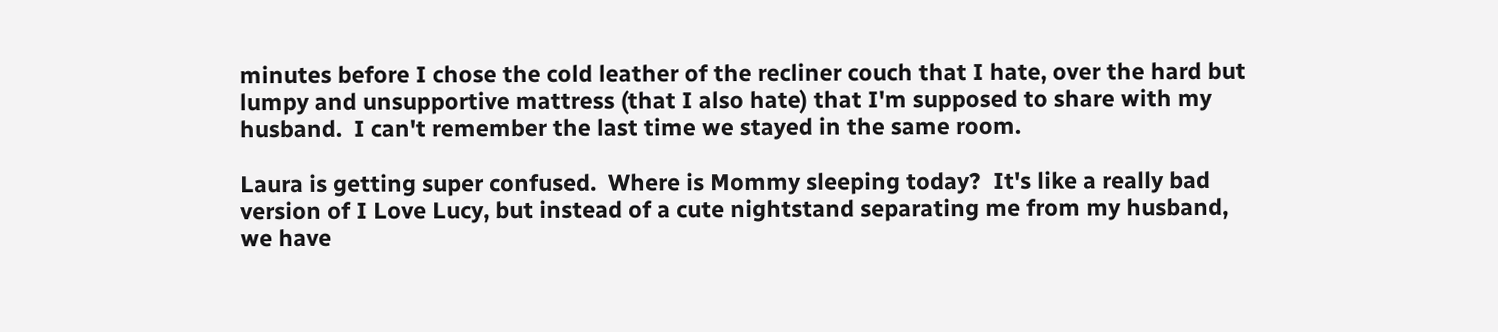minutes before I chose the cold leather of the recliner couch that I hate, over the hard but lumpy and unsupportive mattress (that I also hate) that I'm supposed to share with my husband.  I can't remember the last time we stayed in the same room.

Laura is getting super confused.  Where is Mommy sleeping today?  It's like a really bad version of I Love Lucy, but instead of a cute nightstand separating me from my husband, we have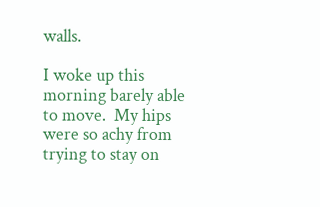walls.

I woke up this morning barely able to move.  My hips were so achy from trying to stay on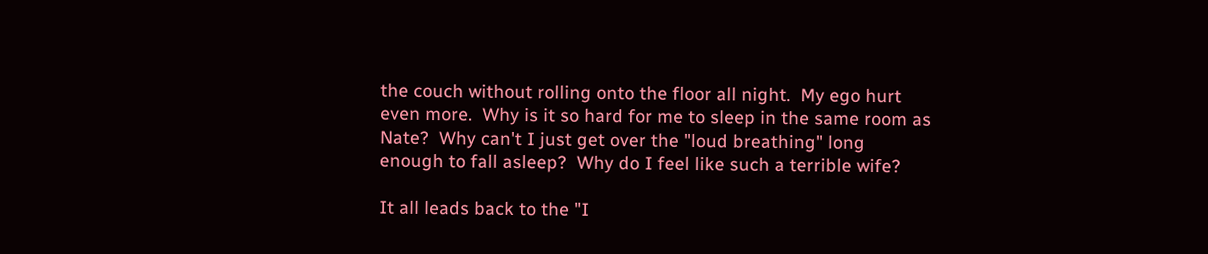the couch without rolling onto the floor all night.  My ego hurt even more.  Why is it so hard for me to sleep in the same room as Nate?  Why can't I just get over the "loud breathing" long enough to fall asleep?  Why do I feel like such a terrible wife?

It all leads back to the "I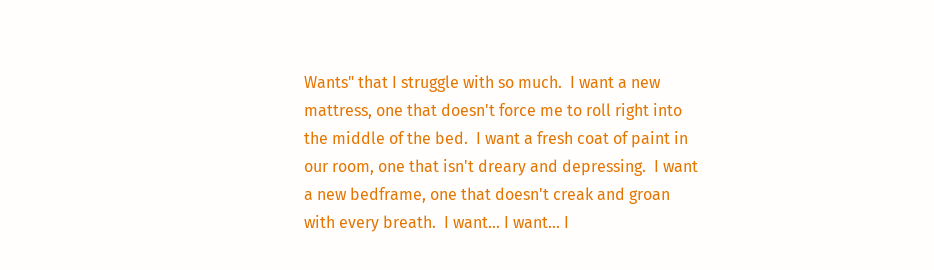Wants" that I struggle with so much.  I want a new mattress, one that doesn't force me to roll right into the middle of the bed.  I want a fresh coat of paint in our room, one that isn't dreary and depressing.  I want a new bedframe, one that doesn't creak and groan with every breath.  I want... I want... I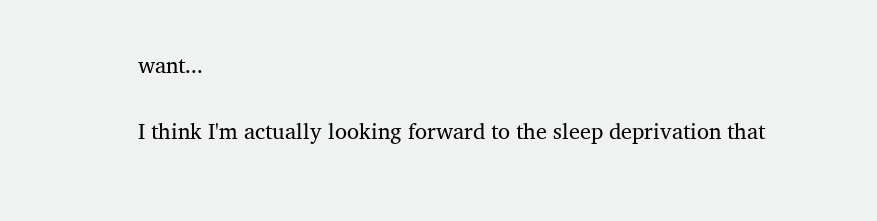want...

I think I'm actually looking forward to the sleep deprivation that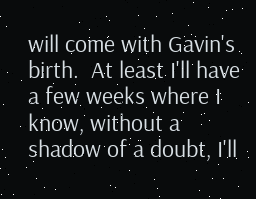will come with Gavin's birth.  At least I'll have a few weeks where I know, without a shadow of a doubt, I'll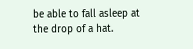be able to fall asleep at the drop of a hat.